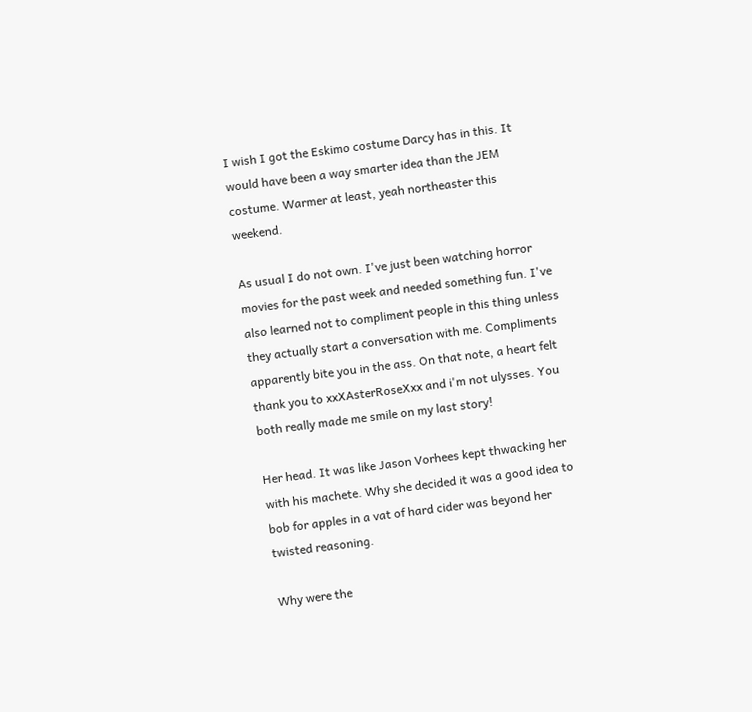I wish I got the Eskimo costume Darcy has in this. It would have been a way smarter idea than the JEM costume. Warmer at least, yeah northeaster this weekend.

As usual I do not own. I've just been watching horror movies for the past week and needed something fun. I've also learned not to compliment people in this thing unless they actually start a conversation with me. Compliments apparently bite you in the ass. On that note, a heart felt thank you to xxXAsterRoseXxx and i'm not ulysses. You both really made me smile on my last story!

Her head. It was like Jason Vorhees kept thwacking her with his machete. Why she decided it was a good idea to bob for apples in a vat of hard cider was beyond her twisted reasoning.

Why were the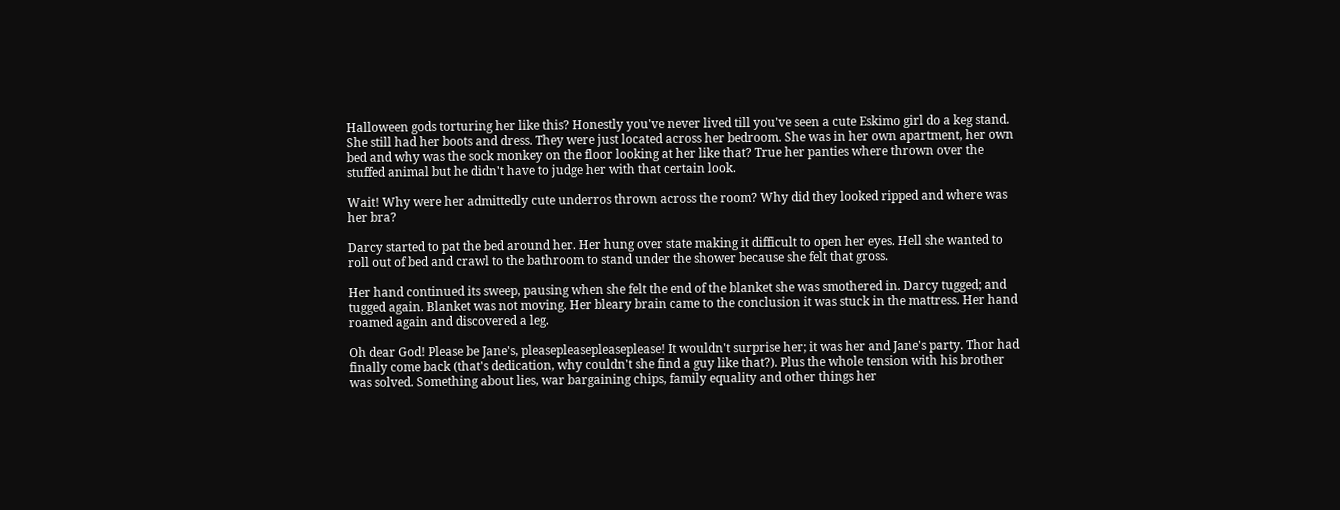Halloween gods torturing her like this? Honestly you've never lived till you've seen a cute Eskimo girl do a keg stand. She still had her boots and dress. They were just located across her bedroom. She was in her own apartment, her own bed and why was the sock monkey on the floor looking at her like that? True her panties where thrown over the stuffed animal but he didn't have to judge her with that certain look.

Wait! Why were her admittedly cute underros thrown across the room? Why did they looked ripped and where was her bra?

Darcy started to pat the bed around her. Her hung over state making it difficult to open her eyes. Hell she wanted to roll out of bed and crawl to the bathroom to stand under the shower because she felt that gross.

Her hand continued its sweep, pausing when she felt the end of the blanket she was smothered in. Darcy tugged; and tugged again. Blanket was not moving. Her bleary brain came to the conclusion it was stuck in the mattress. Her hand roamed again and discovered a leg.

Oh dear God! Please be Jane's, pleasepleasepleaseplease! It wouldn't surprise her; it was her and Jane's party. Thor had finally come back (that's dedication, why couldn't she find a guy like that?). Plus the whole tension with his brother was solved. Something about lies, war bargaining chips, family equality and other things her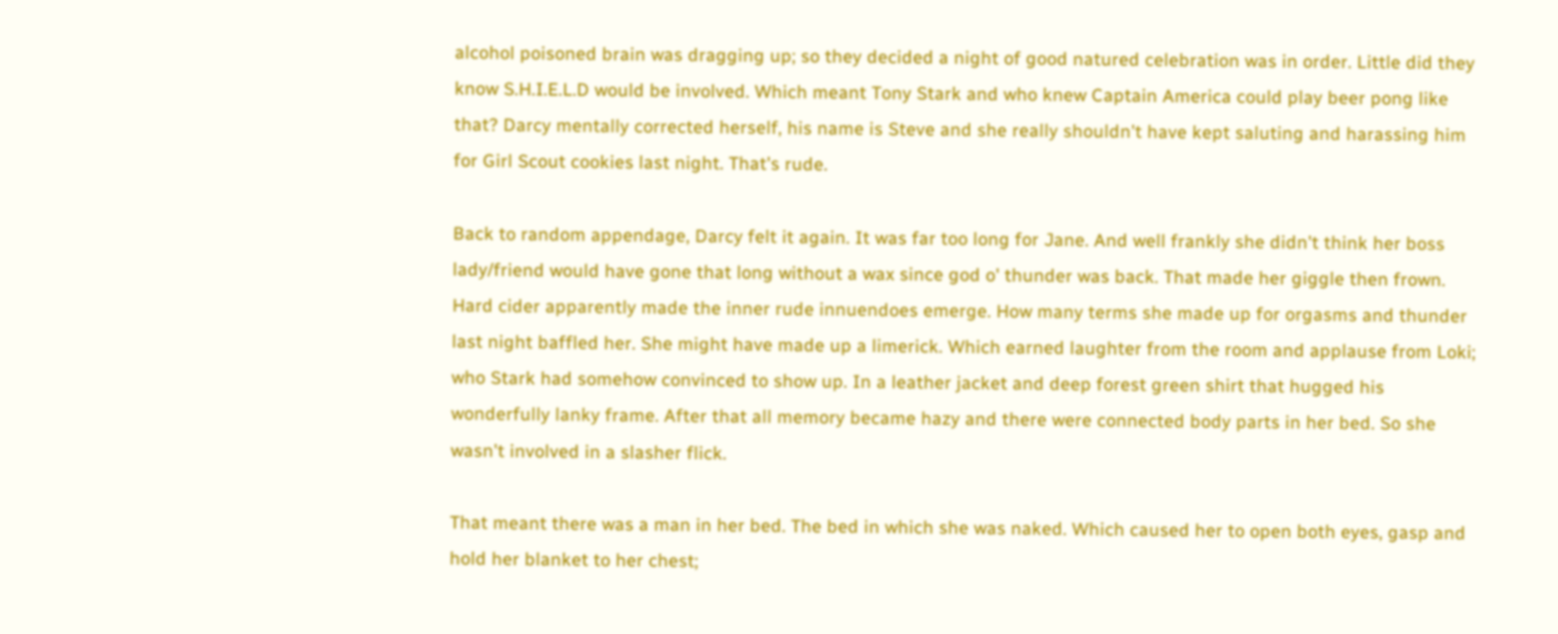alcohol poisoned brain was dragging up; so they decided a night of good natured celebration was in order. Little did they know S.H.I.E.L.D would be involved. Which meant Tony Stark and who knew Captain America could play beer pong like that? Darcy mentally corrected herself, his name is Steve and she really shouldn't have kept saluting and harassing him for Girl Scout cookies last night. That's rude.

Back to random appendage, Darcy felt it again. It was far too long for Jane. And well frankly she didn't think her boss lady/friend would have gone that long without a wax since god o' thunder was back. That made her giggle then frown. Hard cider apparently made the inner rude innuendoes emerge. How many terms she made up for orgasms and thunder last night baffled her. She might have made up a limerick. Which earned laughter from the room and applause from Loki; who Stark had somehow convinced to show up. In a leather jacket and deep forest green shirt that hugged his wonderfully lanky frame. After that all memory became hazy and there were connected body parts in her bed. So she wasn't involved in a slasher flick.

That meant there was a man in her bed. The bed in which she was naked. Which caused her to open both eyes, gasp and hold her blanket to her chest;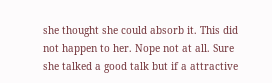she thought she could absorb it. This did not happen to her. Nope not at all. Sure she talked a good talk but if a attractive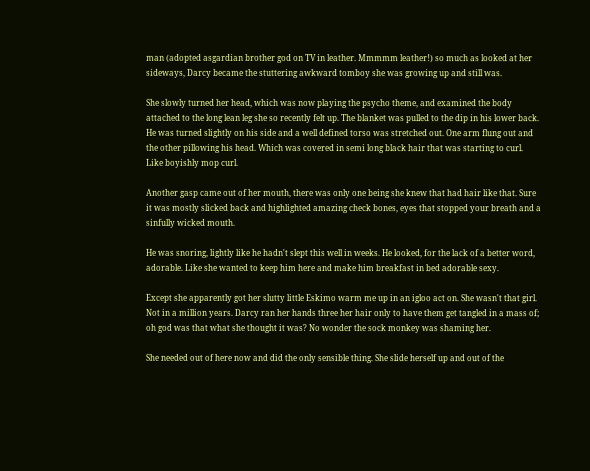man (adopted asgardian brother god on TV in leather. Mmmmm leather!) so much as looked at her sideways, Darcy became the stuttering awkward tomboy she was growing up and still was.

She slowly turned her head, which was now playing the psycho theme, and examined the body attached to the long lean leg she so recently felt up. The blanket was pulled to the dip in his lower back. He was turned slightly on his side and a well defined torso was stretched out. One arm flung out and the other pillowing his head. Which was covered in semi long black hair that was starting to curl. Like boyishly mop curl.

Another gasp came out of her mouth, there was only one being she knew that had hair like that. Sure it was mostly slicked back and highlighted amazing check bones, eyes that stopped your breath and a sinfully wicked mouth.

He was snoring, lightly like he hadn't slept this well in weeks. He looked, for the lack of a better word, adorable. Like she wanted to keep him here and make him breakfast in bed adorable sexy.

Except she apparently got her slutty little Eskimo warm me up in an igloo act on. She wasn't that girl. Not in a million years. Darcy ran her hands three her hair only to have them get tangled in a mass of; oh god was that what she thought it was? No wonder the sock monkey was shaming her.

She needed out of here now and did the only sensible thing. She slide herself up and out of the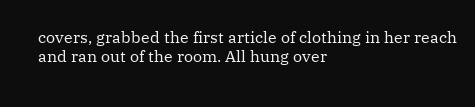covers, grabbed the first article of clothing in her reach and ran out of the room. All hung over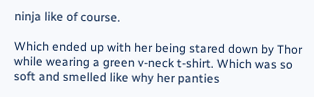ninja like of course.

Which ended up with her being stared down by Thor while wearing a green v-neck t-shirt. Which was so soft and smelled like why her panties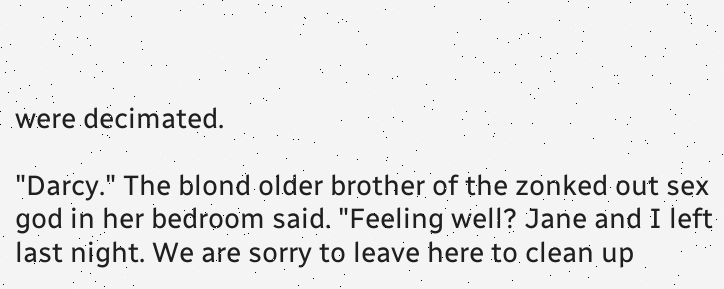were decimated.

"Darcy." The blond older brother of the zonked out sex god in her bedroom said. "Feeling well? Jane and I left last night. We are sorry to leave here to clean up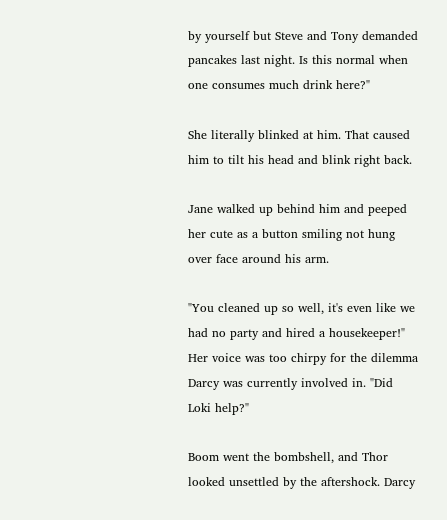by yourself but Steve and Tony demanded pancakes last night. Is this normal when one consumes much drink here?"

She literally blinked at him. That caused him to tilt his head and blink right back.

Jane walked up behind him and peeped her cute as a button smiling not hung over face around his arm.

"You cleaned up so well, it's even like we had no party and hired a housekeeper!" Her voice was too chirpy for the dilemma Darcy was currently involved in. "Did Loki help?"

Boom went the bombshell, and Thor looked unsettled by the aftershock. Darcy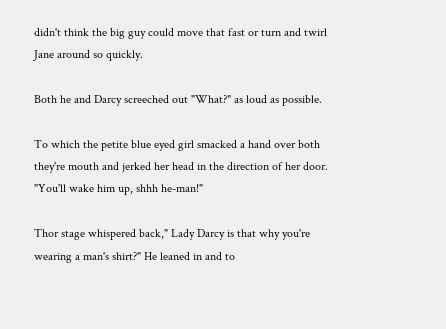didn't think the big guy could move that fast or turn and twirl Jane around so quickly.

Both he and Darcy screeched out "What?" as loud as possible.

To which the petite blue eyed girl smacked a hand over both they're mouth and jerked her head in the direction of her door. "You'll wake him up, shhh he-man!"

Thor stage whispered back," Lady Darcy is that why you're wearing a man's shirt?" He leaned in and to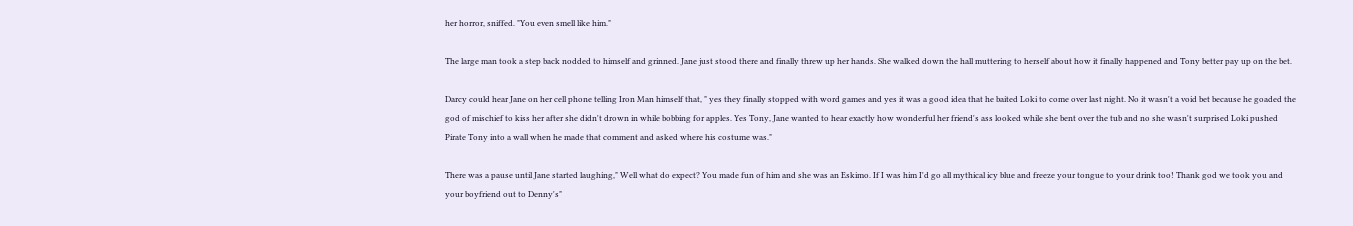her horror, sniffed. "You even smell like him."

The large man took a step back nodded to himself and grinned. Jane just stood there and finally threw up her hands. She walked down the hall muttering to herself about how it finally happened and Tony better pay up on the bet.

Darcy could hear Jane on her cell phone telling Iron Man himself that, " yes they finally stopped with word games and yes it was a good idea that he baited Loki to come over last night. No it wasn't a void bet because he goaded the god of mischief to kiss her after she didn't drown in while bobbing for apples. Yes Tony, Jane wanted to hear exactly how wonderful her friend's ass looked while she bent over the tub and no she wasn't surprised Loki pushed Pirate Tony into a wall when he made that comment and asked where his costume was."

There was a pause until Jane started laughing," Well what do expect? You made fun of him and she was an Eskimo. If I was him I'd go all mythical icy blue and freeze your tongue to your drink too! Thank god we took you and your boyfriend out to Denny's"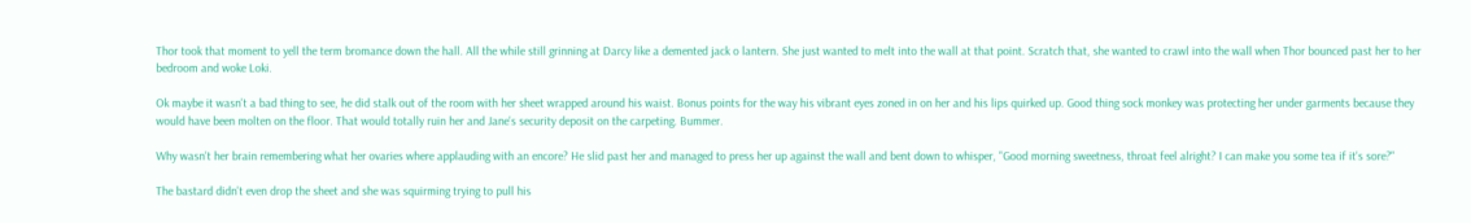Thor took that moment to yell the term bromance down the hall. All the while still grinning at Darcy like a demented jack o lantern. She just wanted to melt into the wall at that point. Scratch that, she wanted to crawl into the wall when Thor bounced past her to her bedroom and woke Loki.

Ok maybe it wasn't a bad thing to see, he did stalk out of the room with her sheet wrapped around his waist. Bonus points for the way his vibrant eyes zoned in on her and his lips quirked up. Good thing sock monkey was protecting her under garments because they would have been molten on the floor. That would totally ruin her and Jane's security deposit on the carpeting. Bummer.

Why wasn't her brain remembering what her ovaries where applauding with an encore? He slid past her and managed to press her up against the wall and bent down to whisper, "Good morning sweetness, throat feel alright? I can make you some tea if it's sore?"

The bastard didn't even drop the sheet and she was squirming trying to pull his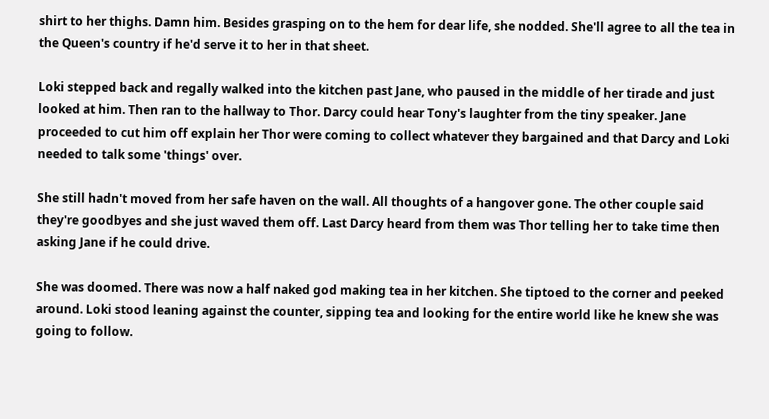shirt to her thighs. Damn him. Besides grasping on to the hem for dear life, she nodded. She'll agree to all the tea in the Queen's country if he'd serve it to her in that sheet.

Loki stepped back and regally walked into the kitchen past Jane, who paused in the middle of her tirade and just looked at him. Then ran to the hallway to Thor. Darcy could hear Tony's laughter from the tiny speaker. Jane proceeded to cut him off explain her Thor were coming to collect whatever they bargained and that Darcy and Loki needed to talk some 'things' over.

She still hadn't moved from her safe haven on the wall. All thoughts of a hangover gone. The other couple said they're goodbyes and she just waved them off. Last Darcy heard from them was Thor telling her to take time then asking Jane if he could drive.

She was doomed. There was now a half naked god making tea in her kitchen. She tiptoed to the corner and peeked around. Loki stood leaning against the counter, sipping tea and looking for the entire world like he knew she was going to follow.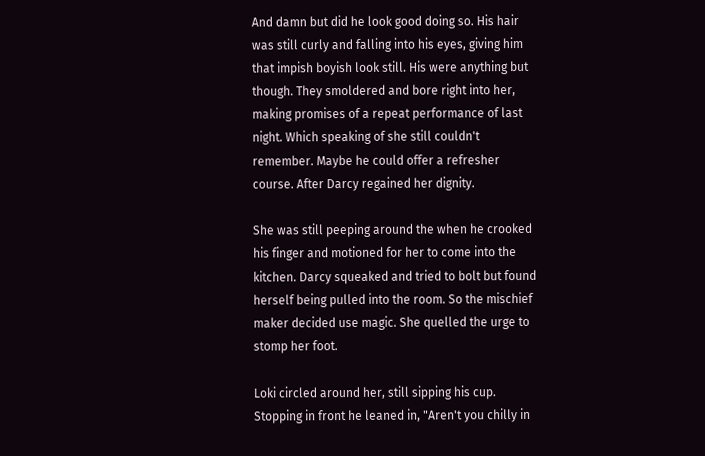And damn but did he look good doing so. His hair was still curly and falling into his eyes, giving him that impish boyish look still. His were anything but though. They smoldered and bore right into her, making promises of a repeat performance of last night. Which speaking of she still couldn't remember. Maybe he could offer a refresher course. After Darcy regained her dignity.

She was still peeping around the when he crooked his finger and motioned for her to come into the kitchen. Darcy squeaked and tried to bolt but found herself being pulled into the room. So the mischief maker decided use magic. She quelled the urge to stomp her foot.

Loki circled around her, still sipping his cup. Stopping in front he leaned in, "Aren't you chilly in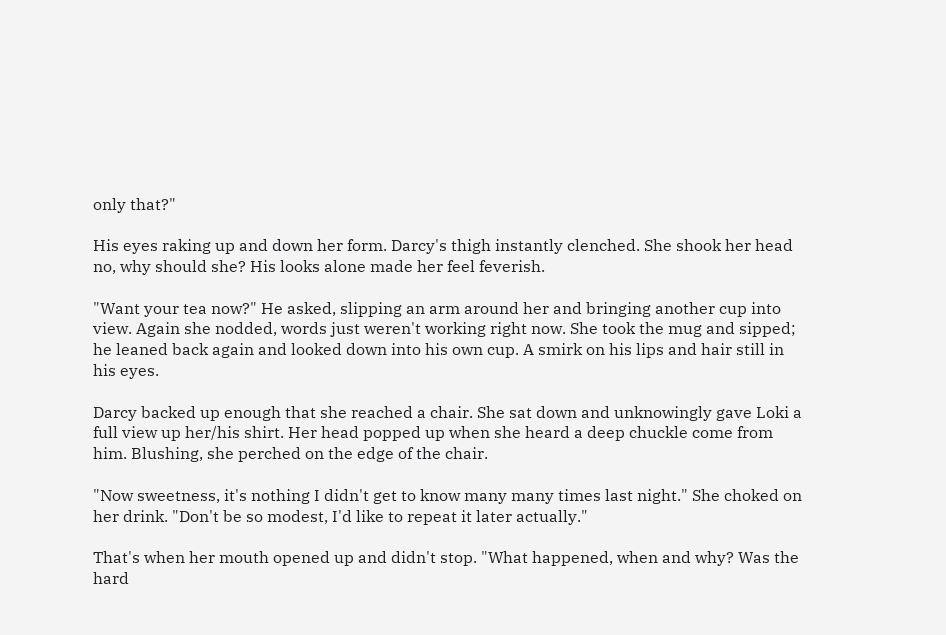only that?"

His eyes raking up and down her form. Darcy's thigh instantly clenched. She shook her head no, why should she? His looks alone made her feel feverish.

"Want your tea now?" He asked, slipping an arm around her and bringing another cup into view. Again she nodded, words just weren't working right now. She took the mug and sipped; he leaned back again and looked down into his own cup. A smirk on his lips and hair still in his eyes.

Darcy backed up enough that she reached a chair. She sat down and unknowingly gave Loki a full view up her/his shirt. Her head popped up when she heard a deep chuckle come from him. Blushing, she perched on the edge of the chair.

"Now sweetness, it's nothing I didn't get to know many many times last night." She choked on her drink. "Don't be so modest, I'd like to repeat it later actually."

That's when her mouth opened up and didn't stop. "What happened, when and why? Was the hard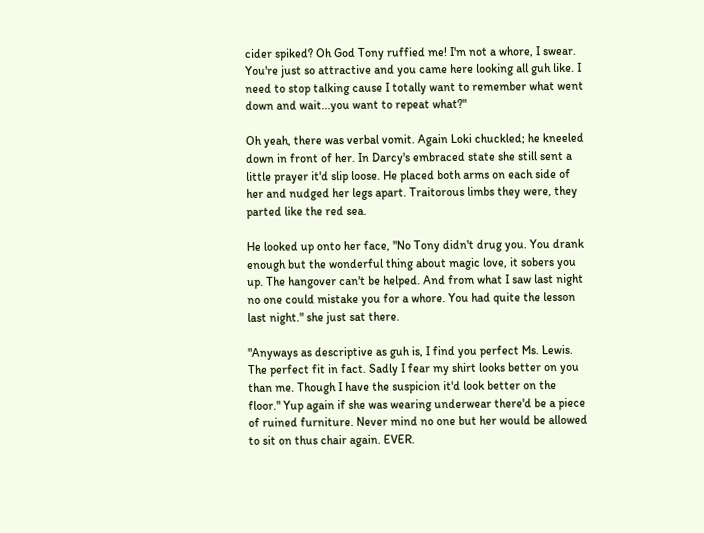cider spiked? Oh God Tony ruffied me! I'm not a whore, I swear. You're just so attractive and you came here looking all guh like. I need to stop talking cause I totally want to remember what went down and wait...you want to repeat what?"

Oh yeah, there was verbal vomit. Again Loki chuckled; he kneeled down in front of her. In Darcy's embraced state she still sent a little prayer it'd slip loose. He placed both arms on each side of her and nudged her legs apart. Traitorous limbs they were, they parted like the red sea.

He looked up onto her face, "No Tony didn't drug you. You drank enough but the wonderful thing about magic love, it sobers you up. The hangover can't be helped. And from what I saw last night no one could mistake you for a whore. You had quite the lesson last night." she just sat there.

"Anyways as descriptive as guh is, I find you perfect Ms. Lewis. The perfect fit in fact. Sadly I fear my shirt looks better on you than me. Though I have the suspicion it'd look better on the floor." Yup again if she was wearing underwear there'd be a piece of ruined furniture. Never mind no one but her would be allowed to sit on thus chair again. EVER.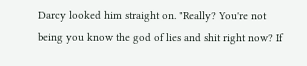Darcy looked him straight on. "Really? You're not being you know the god of lies and shit right now? If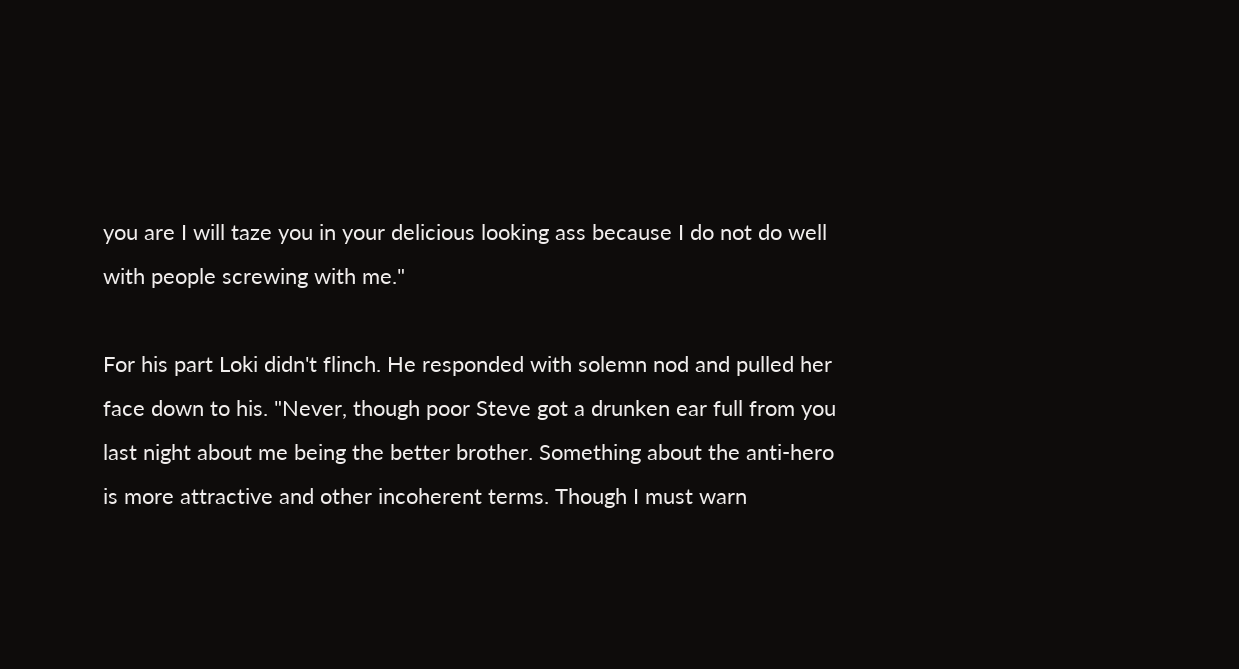you are I will taze you in your delicious looking ass because I do not do well with people screwing with me."

For his part Loki didn't flinch. He responded with solemn nod and pulled her face down to his. "Never, though poor Steve got a drunken ear full from you last night about me being the better brother. Something about the anti-hero is more attractive and other incoherent terms. Though I must warn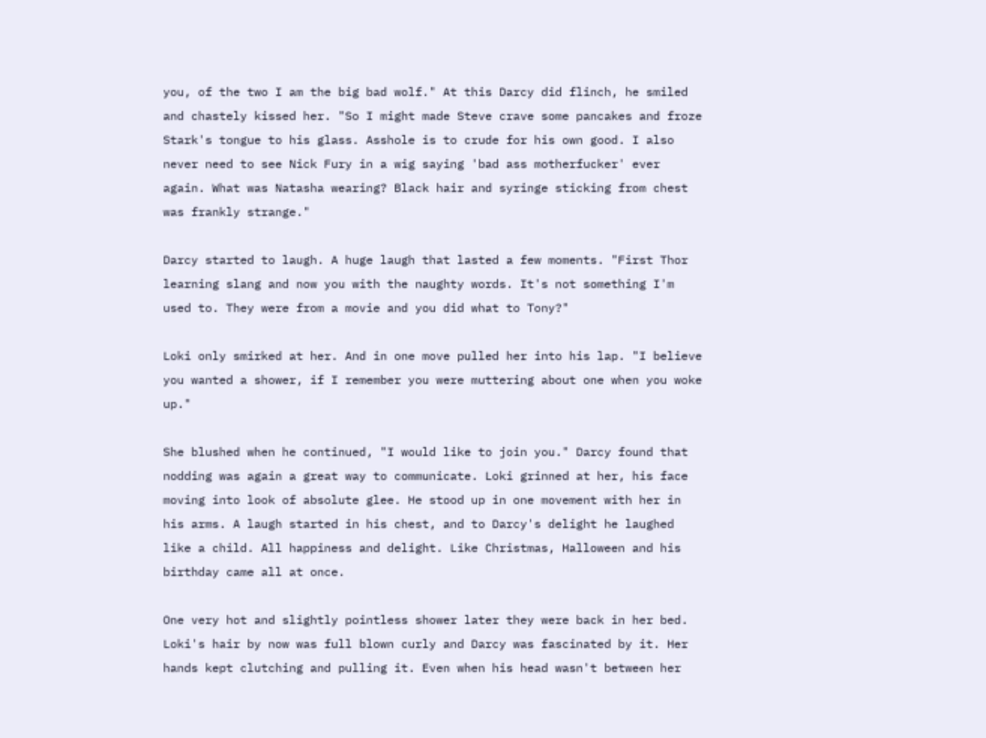you, of the two I am the big bad wolf." At this Darcy did flinch, he smiled and chastely kissed her. "So I might made Steve crave some pancakes and froze Stark's tongue to his glass. Asshole is to crude for his own good. I also never need to see Nick Fury in a wig saying 'bad ass motherfucker' ever again. What was Natasha wearing? Black hair and syringe sticking from chest was frankly strange."

Darcy started to laugh. A huge laugh that lasted a few moments. "First Thor learning slang and now you with the naughty words. It's not something I'm used to. They were from a movie and you did what to Tony?"

Loki only smirked at her. And in one move pulled her into his lap. "I believe you wanted a shower, if I remember you were muttering about one when you woke up."

She blushed when he continued, "I would like to join you." Darcy found that nodding was again a great way to communicate. Loki grinned at her, his face moving into look of absolute glee. He stood up in one movement with her in his arms. A laugh started in his chest, and to Darcy's delight he laughed like a child. All happiness and delight. Like Christmas, Halloween and his birthday came all at once.

One very hot and slightly pointless shower later they were back in her bed. Loki's hair by now was full blown curly and Darcy was fascinated by it. Her hands kept clutching and pulling it. Even when his head wasn't between her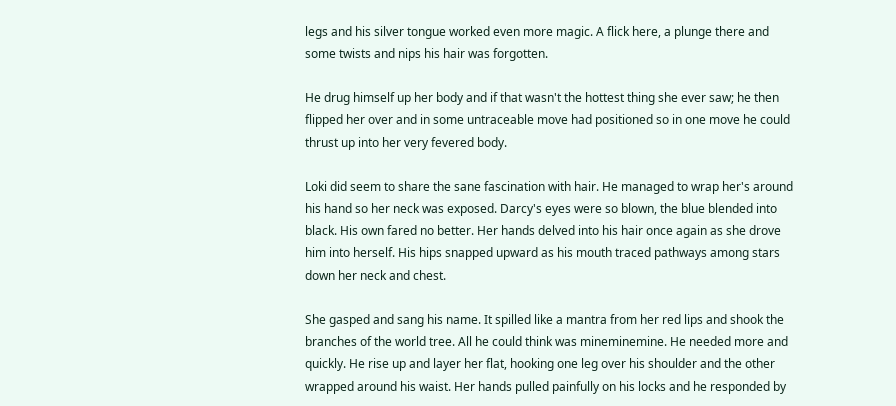legs and his silver tongue worked even more magic. A flick here, a plunge there and some twists and nips his hair was forgotten.

He drug himself up her body and if that wasn't the hottest thing she ever saw; he then flipped her over and in some untraceable move had positioned so in one move he could thrust up into her very fevered body.

Loki did seem to share the sane fascination with hair. He managed to wrap her's around his hand so her neck was exposed. Darcy's eyes were so blown, the blue blended into black. His own fared no better. Her hands delved into his hair once again as she drove him into herself. His hips snapped upward as his mouth traced pathways among stars down her neck and chest.

She gasped and sang his name. It spilled like a mantra from her red lips and shook the branches of the world tree. All he could think was mineminemine. He needed more and quickly. He rise up and layer her flat, hooking one leg over his shoulder and the other wrapped around his waist. Her hands pulled painfully on his locks and he responded by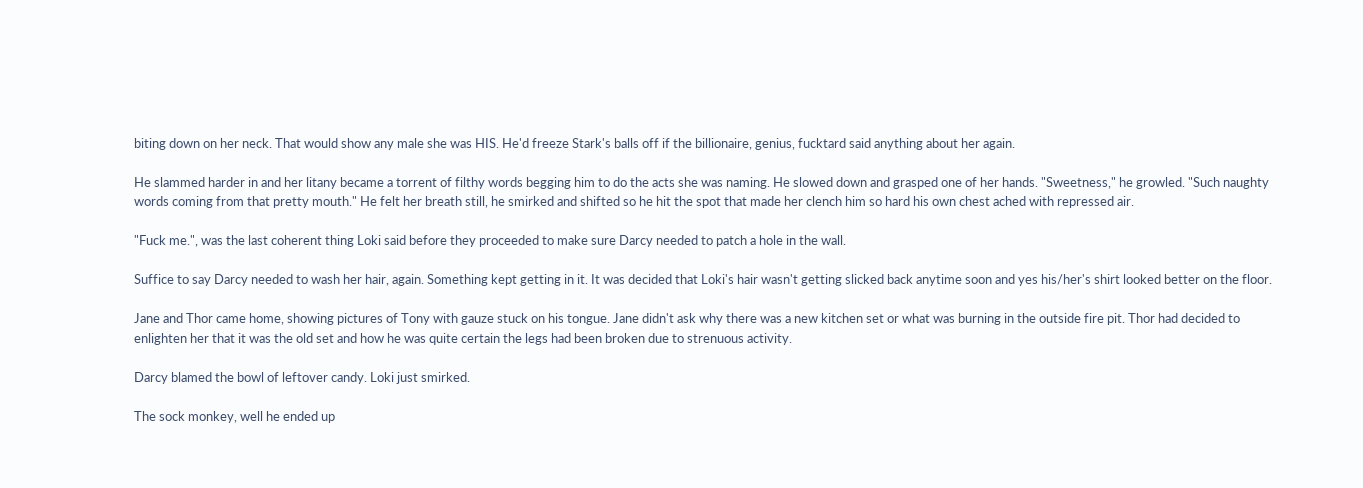biting down on her neck. That would show any male she was HIS. He'd freeze Stark's balls off if the billionaire, genius, fucktard said anything about her again.

He slammed harder in and her litany became a torrent of filthy words begging him to do the acts she was naming. He slowed down and grasped one of her hands. "Sweetness," he growled. "Such naughty words coming from that pretty mouth." He felt her breath still, he smirked and shifted so he hit the spot that made her clench him so hard his own chest ached with repressed air.

"Fuck me.", was the last coherent thing Loki said before they proceeded to make sure Darcy needed to patch a hole in the wall.

Suffice to say Darcy needed to wash her hair, again. Something kept getting in it. It was decided that Loki's hair wasn't getting slicked back anytime soon and yes his/her's shirt looked better on the floor.

Jane and Thor came home, showing pictures of Tony with gauze stuck on his tongue. Jane didn't ask why there was a new kitchen set or what was burning in the outside fire pit. Thor had decided to enlighten her that it was the old set and how he was quite certain the legs had been broken due to strenuous activity.

Darcy blamed the bowl of leftover candy. Loki just smirked.

The sock monkey, well he ended up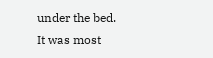under the bed. It was most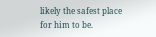likely the safest place for him to be.